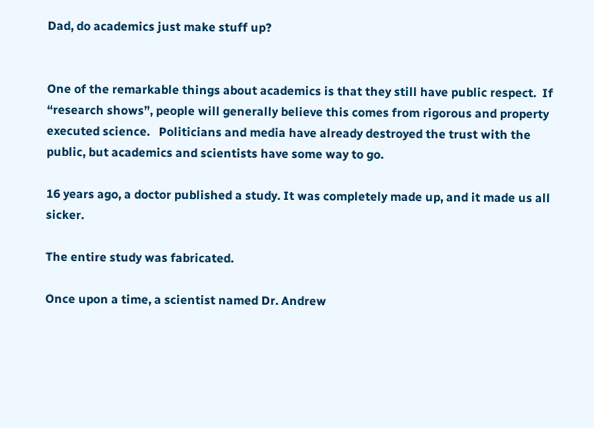Dad, do academics just make stuff up?


One of the remarkable things about academics is that they still have public respect.  If “research shows”, people will generally believe this comes from rigorous and property executed science.   Politicians and media have already destroyed the trust with the public, but academics and scientists have some way to go.

16 years ago, a doctor published a study. It was completely made up, and it made us all sicker.

The entire study was fabricated.

Once upon a time, a scientist named Dr. Andrew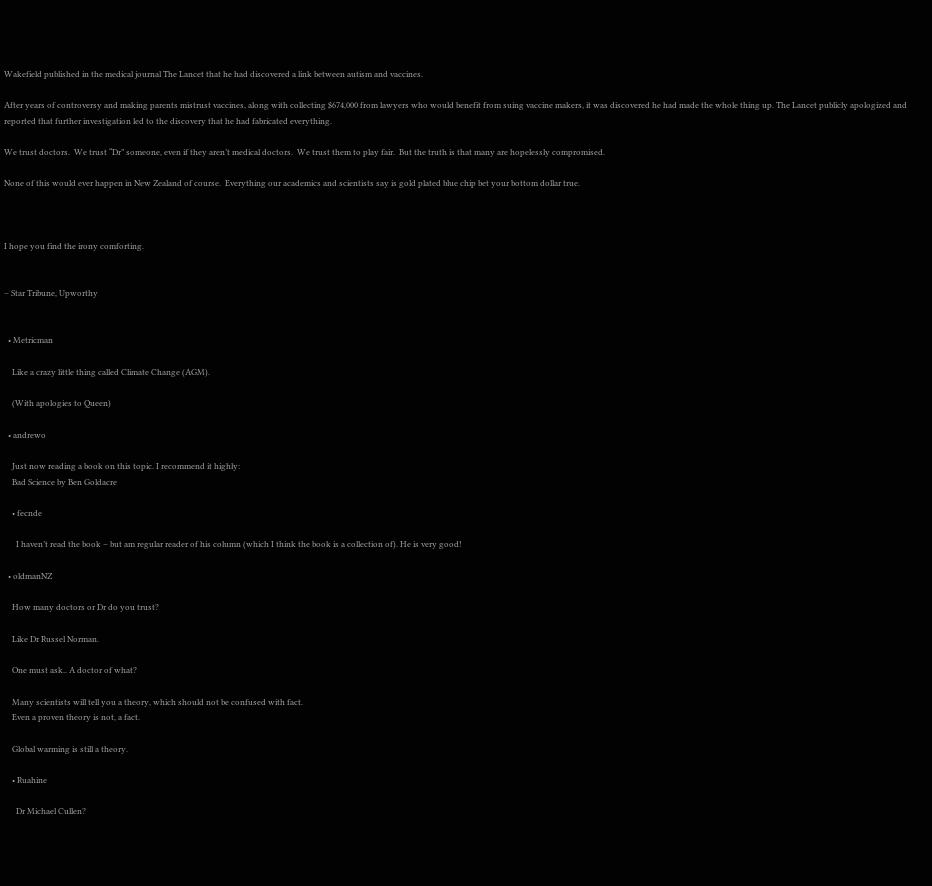Wakefield published in the medical journal The Lancet that he had discovered a link between autism and vaccines.

After years of controversy and making parents mistrust vaccines, along with collecting $674,000 from lawyers who would benefit from suing vaccine makers, it was discovered he had made the whole thing up. The Lancet publicly apologized and reported that further investigation led to the discovery that he had fabricated everything.

We trust doctors.  We trust “Dr” someone, even if they aren’t medical doctors.  We trust them to play fair.  But the truth is that many are hopelessly compromised.

None of this would ever happen in New Zealand of course.  Everything our academics and scientists say is gold plated blue chip bet your bottom dollar true.



I hope you find the irony comforting.


– Star Tribune, Upworthy


  • Metricman

    Like a crazy little thing called Climate Change (AGM).

    (With apologies to Queen)

  • andrewo

    Just now reading a book on this topic. I recommend it highly:
    Bad Science by Ben Goldacre

    • fecnde

      I haven’t read the book – but am regular reader of his column (which I think the book is a collection of). He is very good!

  • oldmanNZ

    How many doctors or Dr do you trust?

    Like Dr Russel Norman.

    One must ask.. A doctor of what?

    Many scientists will tell you a theory, which should not be confused with fact.
    Even a proven theory is not, a fact.

    Global warming is still a theory.

    • Ruahine

      Dr Michael Cullen?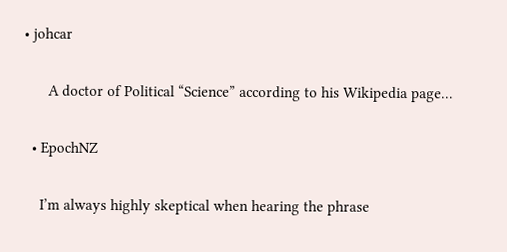• johcar

      A doctor of Political “Science” according to his Wikipedia page…

  • EpochNZ

    I’m always highly skeptical when hearing the phrase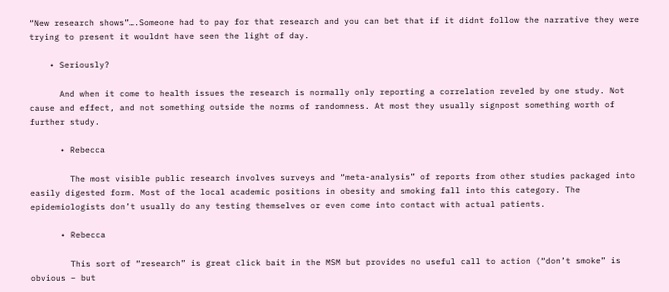“New research shows”….Someone had to pay for that research and you can bet that if it didnt follow the narrative they were trying to present it wouldnt have seen the light of day.

    • Seriously?

      And when it come to health issues the research is normally only reporting a correlation reveled by one study. Not cause and effect, and not something outside the norms of randomness. At most they usually signpost something worth of further study.

      • Rebecca

        The most visible public research involves surveys and “meta-analysis” of reports from other studies packaged into easily digested form. Most of the local academic positions in obesity and smoking fall into this category. The epidemiologists don’t usually do any testing themselves or even come into contact with actual patients.

      • Rebecca

        This sort of “research” is great click bait in the MSM but provides no useful call to action (“don’t smoke” is obvious – but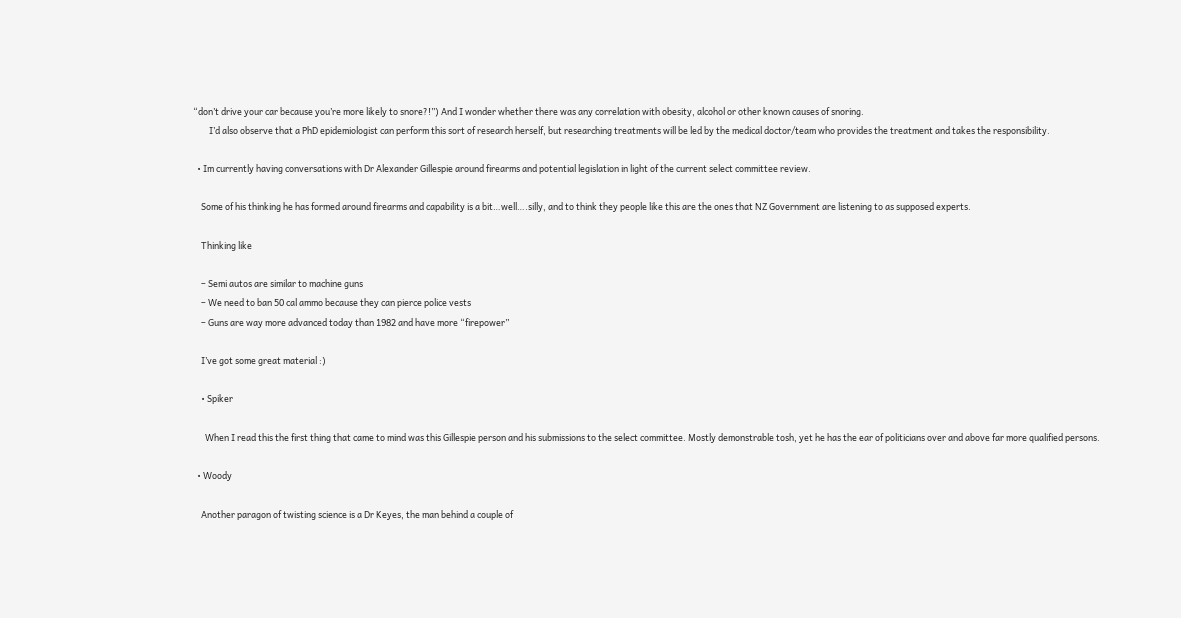“don’t drive your car because you’re more likely to snore?!”) And I wonder whether there was any correlation with obesity, alcohol or other known causes of snoring.
        I’d also observe that a PhD epidemiologist can perform this sort of research herself, but researching treatments will be led by the medical doctor/team who provides the treatment and takes the responsibility.

  • Im currently having conversations with Dr Alexander Gillespie around firearms and potential legislation in light of the current select committee review.

    Some of his thinking he has formed around firearms and capability is a bit…well….silly, and to think they people like this are the ones that NZ Government are listening to as supposed experts.

    Thinking like

    – Semi autos are similar to machine guns
    – We need to ban 50 cal ammo because they can pierce police vests
    – Guns are way more advanced today than 1982 and have more “firepower”

    I’ve got some great material :)

    • Spiker

      When I read this the first thing that came to mind was this Gillespie person and his submissions to the select committee. Mostly demonstrable tosh, yet he has the ear of politicians over and above far more qualified persons.

  • Woody

    Another paragon of twisting science is a Dr Keyes, the man behind a couple of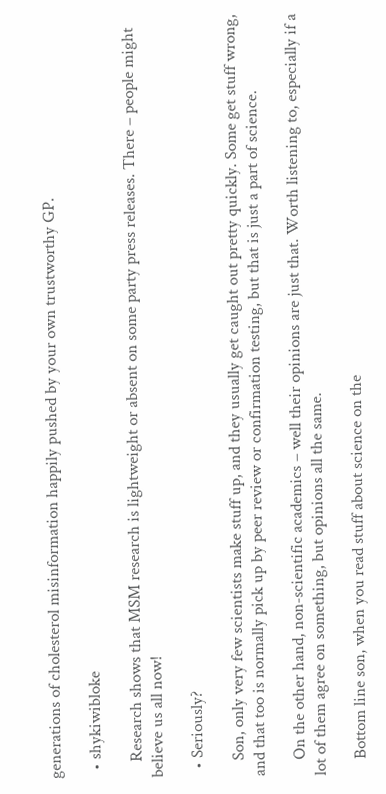generations of cholesterol misinformation happily pushed by your own trustworthy GP.

  • shykiwibloke

    Research shows that MSM research is lightweight or absent on some party press releases. There – people might believe us all now!

  • Seriously?

    Son, only very few scientists make stuff up, and they usually get caught out pretty quickly. Some get stuff wrong, and that too is normally pick up by peer review or confirmation testing, but that is just a part of science.

    On the other hand, non-scientific academics – well their opinions are just that. Worth listening to, especially if a lot of them agree on something, but opinions all the same.

    Bottom line son, when you read stuff about science on the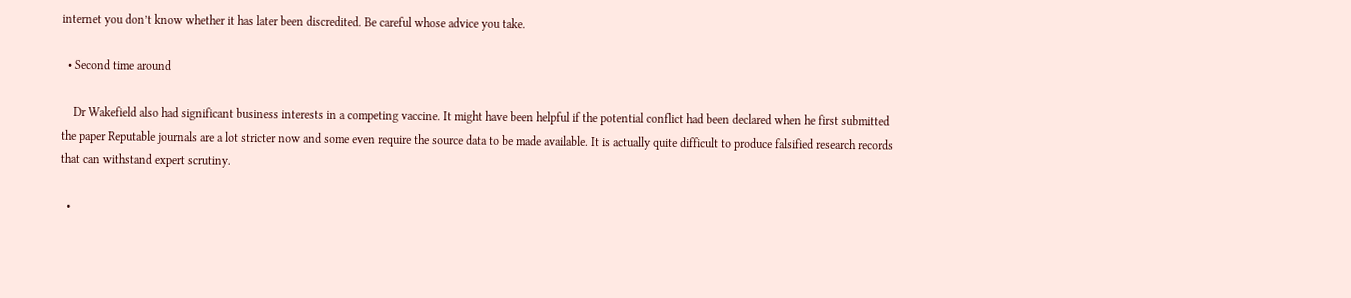internet you don’t know whether it has later been discredited. Be careful whose advice you take.

  • Second time around

    Dr Wakefield also had significant business interests in a competing vaccine. It might have been helpful if the potential conflict had been declared when he first submitted the paper Reputable journals are a lot stricter now and some even require the source data to be made available. It is actually quite difficult to produce falsified research records that can withstand expert scrutiny.

  •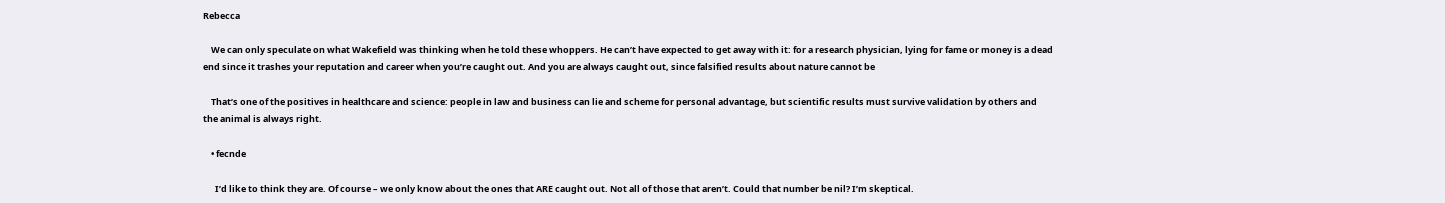Rebecca

    We can only speculate on what Wakefield was thinking when he told these whoppers. He can’t have expected to get away with it: for a research physician, lying for fame or money is a dead end since it trashes your reputation and career when you’re caught out. And you are always caught out, since falsified results about nature cannot be

    That’s one of the positives in healthcare and science: people in law and business can lie and scheme for personal advantage, but scientific results must survive validation by others and the animal is always right.

    • fecnde

      I’d like to think they are. Of course – we only know about the ones that ARE caught out. Not all of those that aren’t. Could that number be nil? I’m skeptical.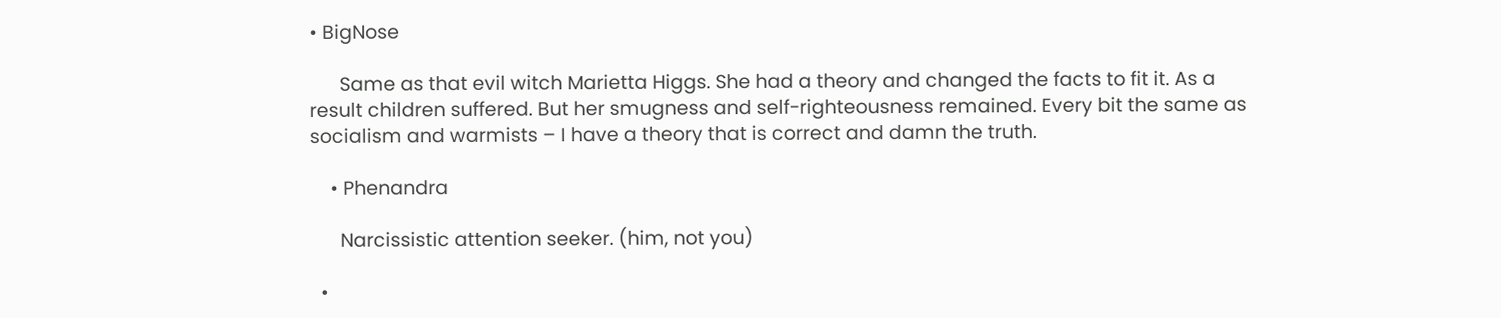• BigNose

      Same as that evil witch Marietta Higgs. She had a theory and changed the facts to fit it. As a result children suffered. But her smugness and self-righteousness remained. Every bit the same as socialism and warmists – I have a theory that is correct and damn the truth.

    • Phenandra

      Narcissistic attention seeker. (him, not you)

  •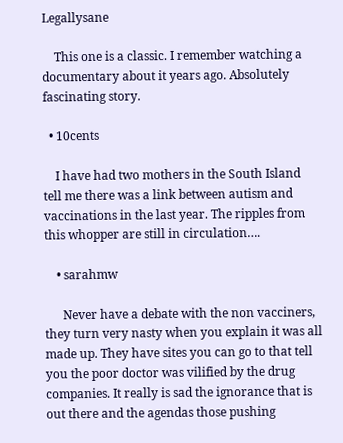Legallysane

    This one is a classic. I remember watching a documentary about it years ago. Absolutely fascinating story.

  • 10cents

    I have had two mothers in the South Island tell me there was a link between autism and vaccinations in the last year. The ripples from this whopper are still in circulation….

    • sarahmw

      Never have a debate with the non vacciners, they turn very nasty when you explain it was all made up. They have sites you can go to that tell you the poor doctor was vilified by the drug companies. It really is sad the ignorance that is out there and the agendas those pushing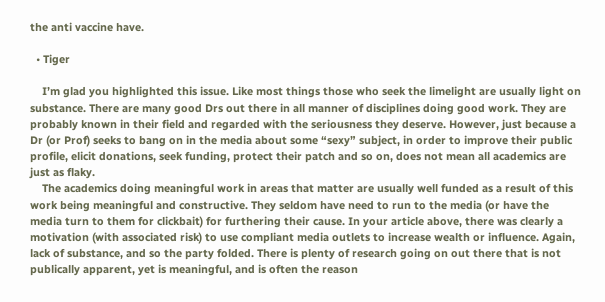the anti vaccine have.

  • Tiger

    I’m glad you highlighted this issue. Like most things those who seek the limelight are usually light on substance. There are many good Drs out there in all manner of disciplines doing good work. They are probably known in their field and regarded with the seriousness they deserve. However, just because a Dr (or Prof) seeks to bang on in the media about some “sexy” subject, in order to improve their public profile, elicit donations, seek funding, protect their patch and so on, does not mean all academics are just as flaky.
    The academics doing meaningful work in areas that matter are usually well funded as a result of this work being meaningful and constructive. They seldom have need to run to the media (or have the media turn to them for clickbait) for furthering their cause. In your article above, there was clearly a motivation (with associated risk) to use compliant media outlets to increase wealth or influence. Again, lack of substance, and so the party folded. There is plenty of research going on out there that is not publically apparent, yet is meaningful, and is often the reason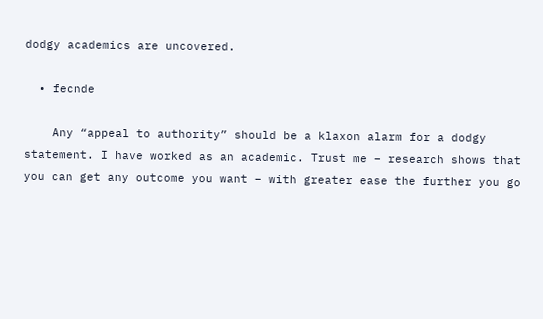dodgy academics are uncovered.

  • fecnde

    Any “appeal to authority” should be a klaxon alarm for a dodgy statement. I have worked as an academic. Trust me – research shows that you can get any outcome you want – with greater ease the further you go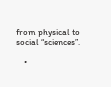from physical to social “sciences”.

    •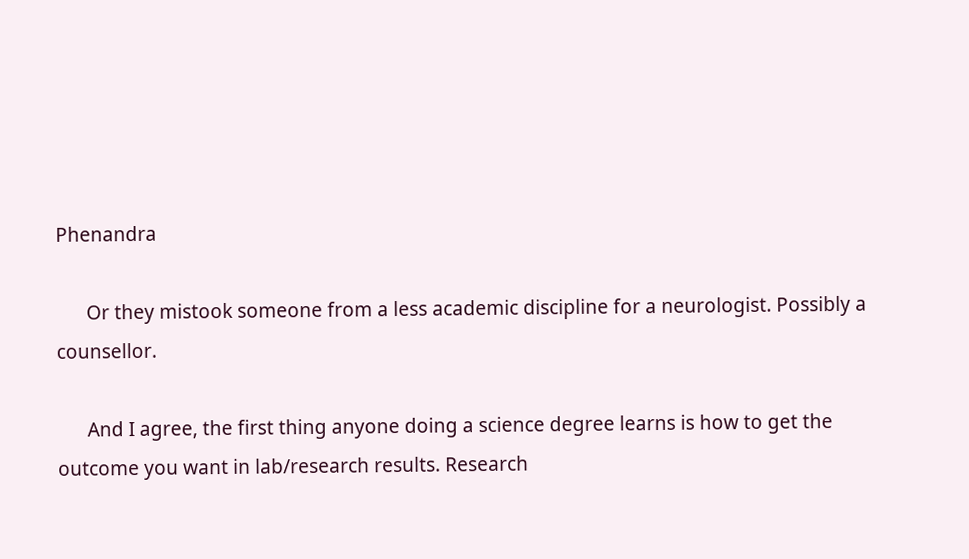Phenandra

      Or they mistook someone from a less academic discipline for a neurologist. Possibly a counsellor.

      And I agree, the first thing anyone doing a science degree learns is how to get the outcome you want in lab/research results. Research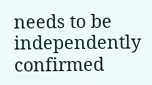needs to be independently confirmed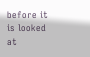before it is looked at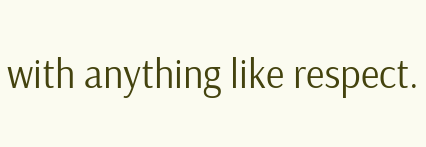with anything like respect.